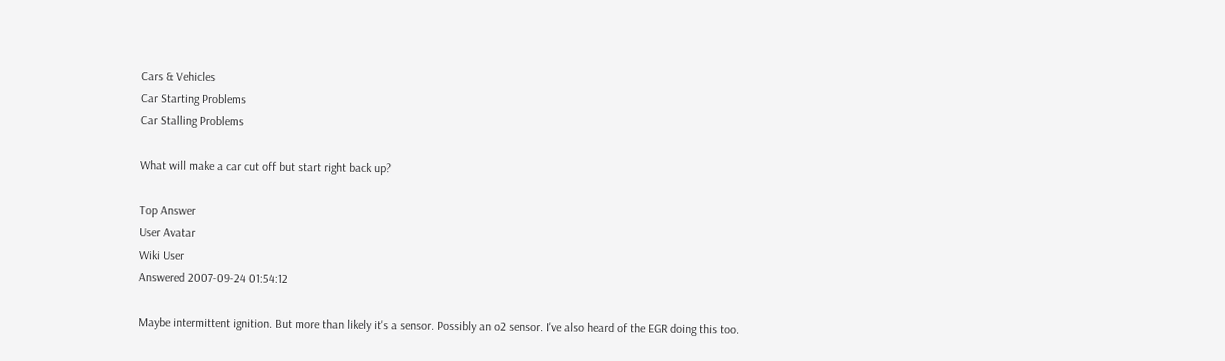Cars & Vehicles
Car Starting Problems
Car Stalling Problems

What will make a car cut off but start right back up?

Top Answer
User Avatar
Wiki User
Answered 2007-09-24 01:54:12

Maybe intermittent ignition. But more than likely it's a sensor. Possibly an o2 sensor. I've also heard of the EGR doing this too.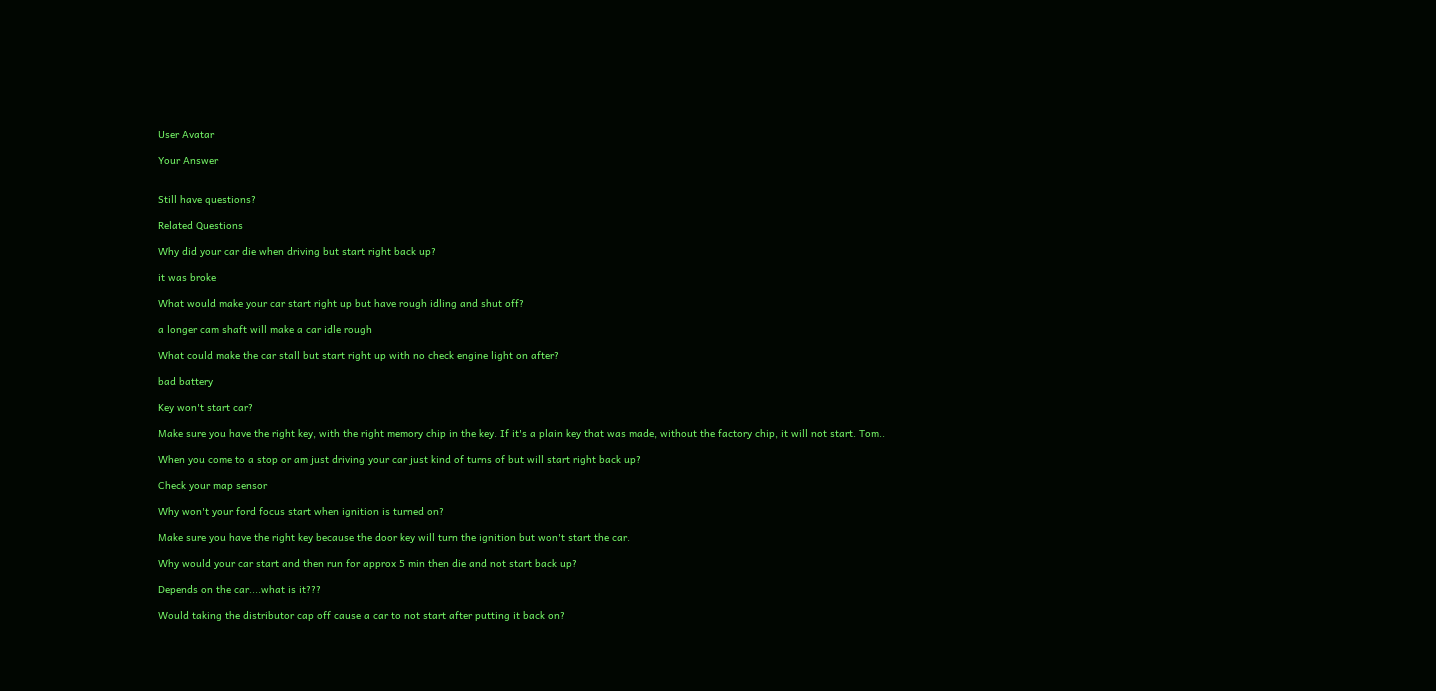User Avatar

Your Answer


Still have questions?

Related Questions

Why did your car die when driving but start right back up?

it was broke

What would make your car start right up but have rough idling and shut off?

a longer cam shaft will make a car idle rough

What could make the car stall but start right up with no check engine light on after?

bad battery

Key won't start car?

Make sure you have the right key, with the right memory chip in the key. If it's a plain key that was made, without the factory chip, it will not start. Tom..

When you come to a stop or am just driving your car just kind of turns of but will start right back up?

Check your map sensor

Why won't your ford focus start when ignition is turned on?

Make sure you have the right key because the door key will turn the ignition but won't start the car.

Why would your car start and then run for approx 5 min then die and not start back up?

Depends on the car....what is it???

Would taking the distributor cap off cause a car to not start after putting it back on?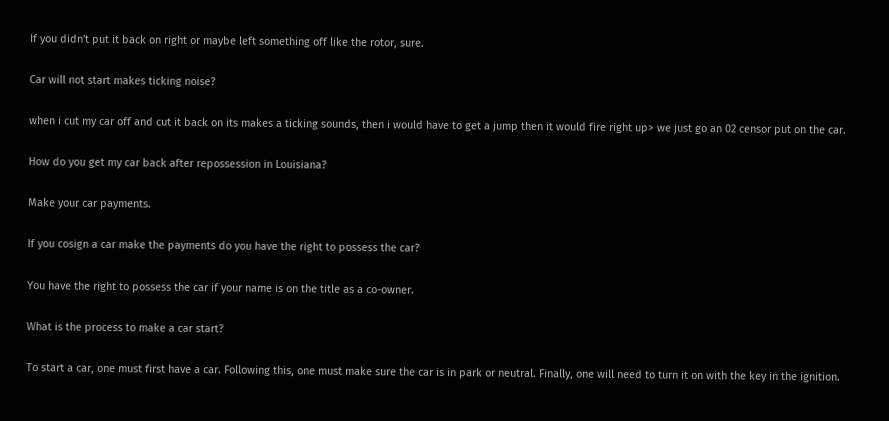If you didn't put it back on right or maybe left something off like the rotor, sure.

Car will not start makes ticking noise?

when i cut my car off and cut it back on its makes a ticking sounds, then i would have to get a jump then it would fire right up> we just go an 02 censor put on the car.

How do you get my car back after repossession in Louisiana?

Make your car payments.

If you cosign a car make the payments do you have the right to possess the car?

You have the right to possess the car if your name is on the title as a co-owner.

What is the process to make a car start?

To start a car, one must first have a car. Following this, one must make sure the car is in park or neutral. Finally, one will need to turn it on with the key in the ignition.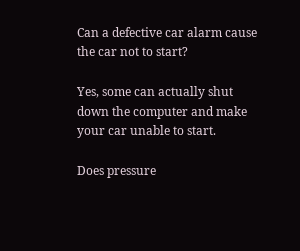Can a defective car alarm cause the car not to start?

Yes, some can actually shut down the computer and make your car unable to start.

Does pressure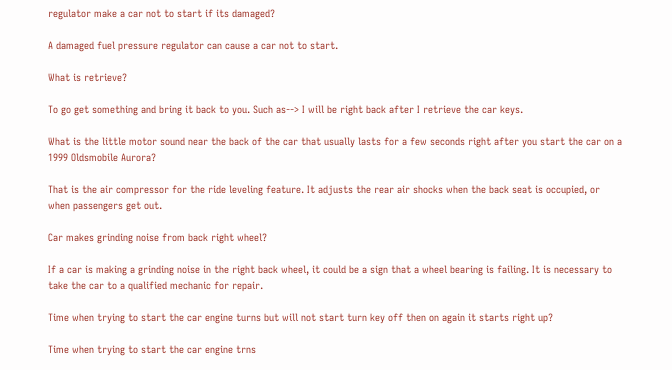regulator make a car not to start if its damaged?

A damaged fuel pressure regulator can cause a car not to start.

What is retrieve?

To go get something and bring it back to you. Such as--> I will be right back after I retrieve the car keys.

What is the little motor sound near the back of the car that usually lasts for a few seconds right after you start the car on a 1999 Oldsmobile Aurora?

That is the air compressor for the ride leveling feature. It adjusts the rear air shocks when the back seat is occupied, or when passengers get out.

Car makes grinding noise from back right wheel?

If a car is making a grinding noise in the right back wheel, it could be a sign that a wheel bearing is failing. It is necessary to take the car to a qualified mechanic for repair.

Time when trying to start the car engine turns but will not start turn key off then on again it starts right up?

Time when trying to start the car engine trns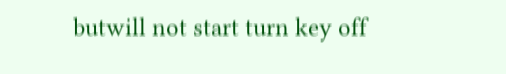butwill not start turn key off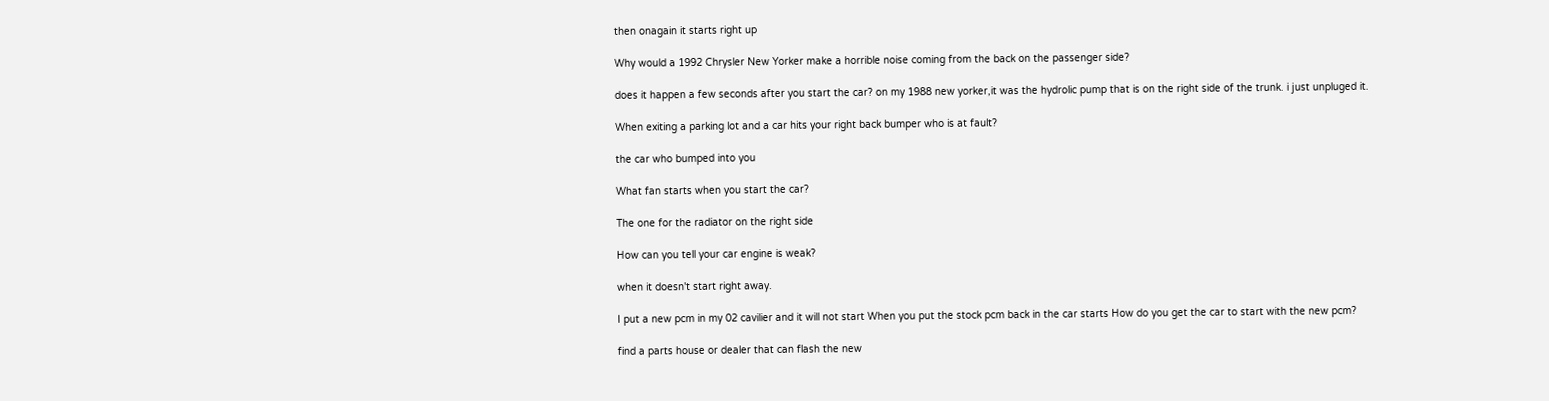then onagain it starts right up

Why would a 1992 Chrysler New Yorker make a horrible noise coming from the back on the passenger side?

does it happen a few seconds after you start the car? on my 1988 new yorker,it was the hydrolic pump that is on the right side of the trunk. i just unpluged it.

When exiting a parking lot and a car hits your right back bumper who is at fault?

the car who bumped into you

What fan starts when you start the car?

The one for the radiator on the right side

How can you tell your car engine is weak?

when it doesn't start right away.

I put a new pcm in my 02 cavilier and it will not start When you put the stock pcm back in the car starts How do you get the car to start with the new pcm?

find a parts house or dealer that can flash the new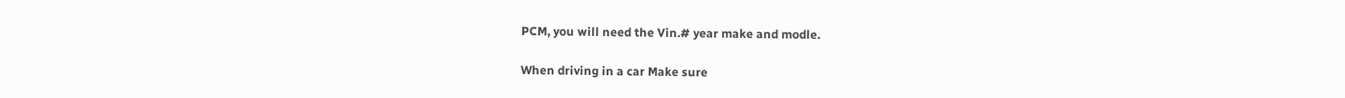PCM, you will need the Vin.# year make and modle.

When driving in a car Make sure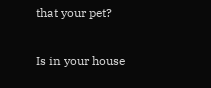that your pet?

Is in your house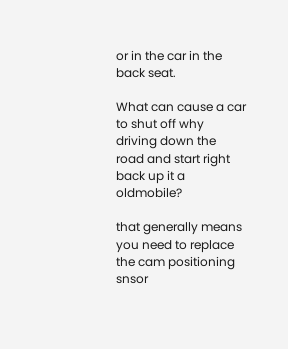or in the car in the back seat.

What can cause a car to shut off why driving down the road and start right back up it a oldmobile?

that generally means you need to replace the cam positioning snsor